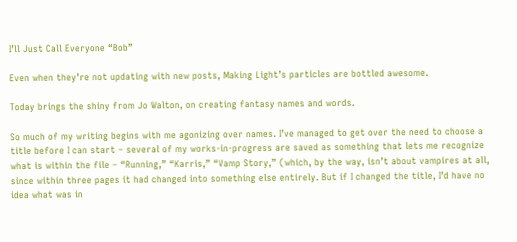I’ll Just Call Everyone “Bob”

Even when they’re not updating with new posts, Making Light’s particles are bottled awesome.

Today brings the shiny from Jo Walton, on creating fantasy names and words.

So much of my writing begins with me agonizing over names. I’ve managed to get over the need to choose a title before I can start – several of my works-in-progress are saved as something that lets me recognize what is within the file – “Running,” “Karris,” “Vamp Story,” (which, by the way, isn’t about vampires at all, since within three pages it had changed into something else entirely. But if I changed the title, I’d have no idea what was in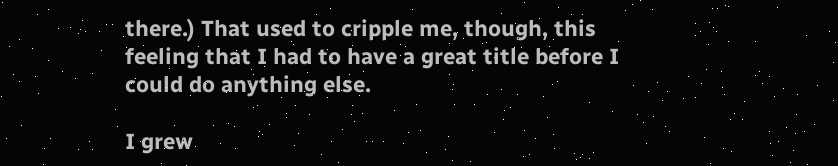there.) That used to cripple me, though, this feeling that I had to have a great title before I could do anything else.

I grew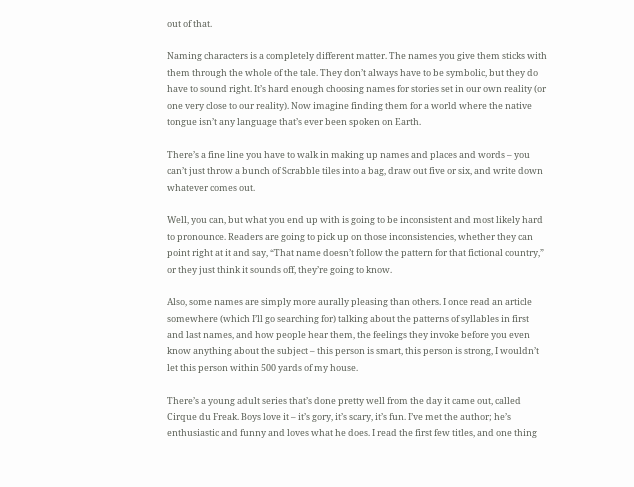out of that.

Naming characters is a completely different matter. The names you give them sticks with them through the whole of the tale. They don’t always have to be symbolic, but they do have to sound right. It’s hard enough choosing names for stories set in our own reality (or one very close to our reality). Now imagine finding them for a world where the native tongue isn’t any language that’s ever been spoken on Earth.

There’s a fine line you have to walk in making up names and places and words – you can’t just throw a bunch of Scrabble tiles into a bag, draw out five or six, and write down whatever comes out.

Well, you can, but what you end up with is going to be inconsistent and most likely hard to pronounce. Readers are going to pick up on those inconsistencies, whether they can point right at it and say, “That name doesn’t follow the pattern for that fictional country,” or they just think it sounds off, they’re going to know.

Also, some names are simply more aurally pleasing than others. I once read an article somewhere (which I’ll go searching for) talking about the patterns of syllables in first and last names, and how people hear them, the feelings they invoke before you even know anything about the subject – this person is smart, this person is strong, I wouldn’t let this person within 500 yards of my house.

There’s a young adult series that’s done pretty well from the day it came out, called Cirque du Freak. Boys love it – it’s gory, it’s scary, it’s fun. I’ve met the author; he’s enthusiastic and funny and loves what he does. I read the first few titles, and one thing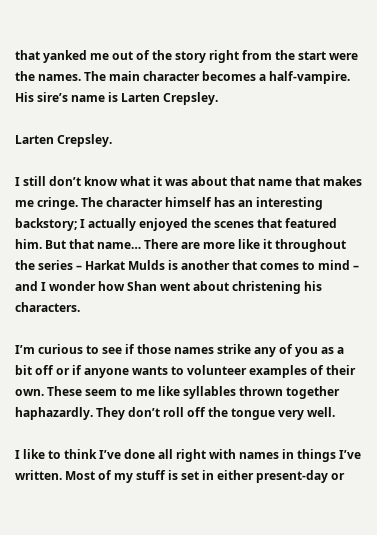that yanked me out of the story right from the start were the names. The main character becomes a half-vampire. His sire’s name is Larten Crepsley.

Larten Crepsley.

I still don’t know what it was about that name that makes me cringe. The character himself has an interesting backstory; I actually enjoyed the scenes that featured him. But that name… There are more like it throughout the series – Harkat Mulds is another that comes to mind – and I wonder how Shan went about christening his characters.

I’m curious to see if those names strike any of you as a bit off or if anyone wants to volunteer examples of their own. These seem to me like syllables thrown together haphazardly. They don’t roll off the tongue very well.

I like to think I’ve done all right with names in things I’ve written. Most of my stuff is set in either present-day or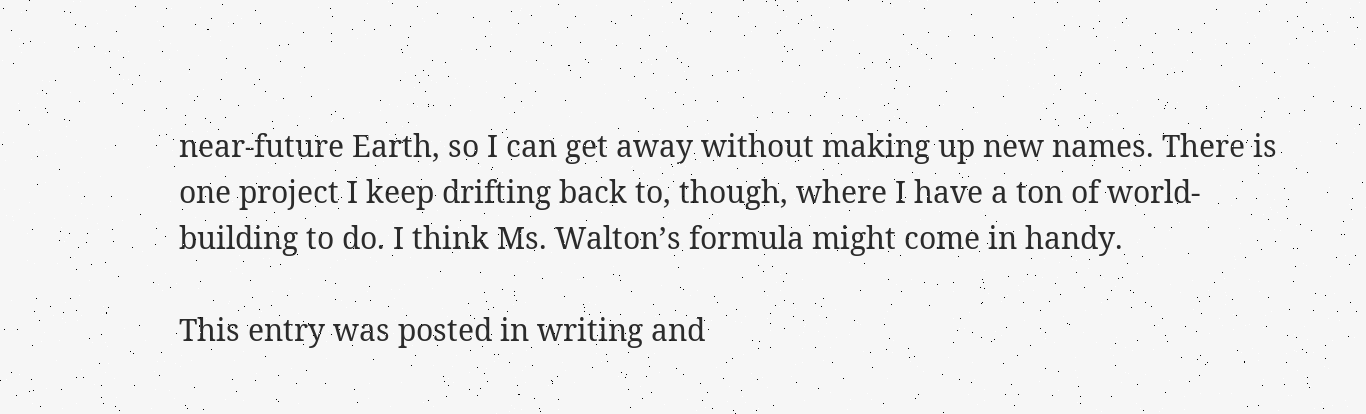near-future Earth, so I can get away without making up new names. There is one project I keep drifting back to, though, where I have a ton of world-building to do. I think Ms. Walton’s formula might come in handy.

This entry was posted in writing and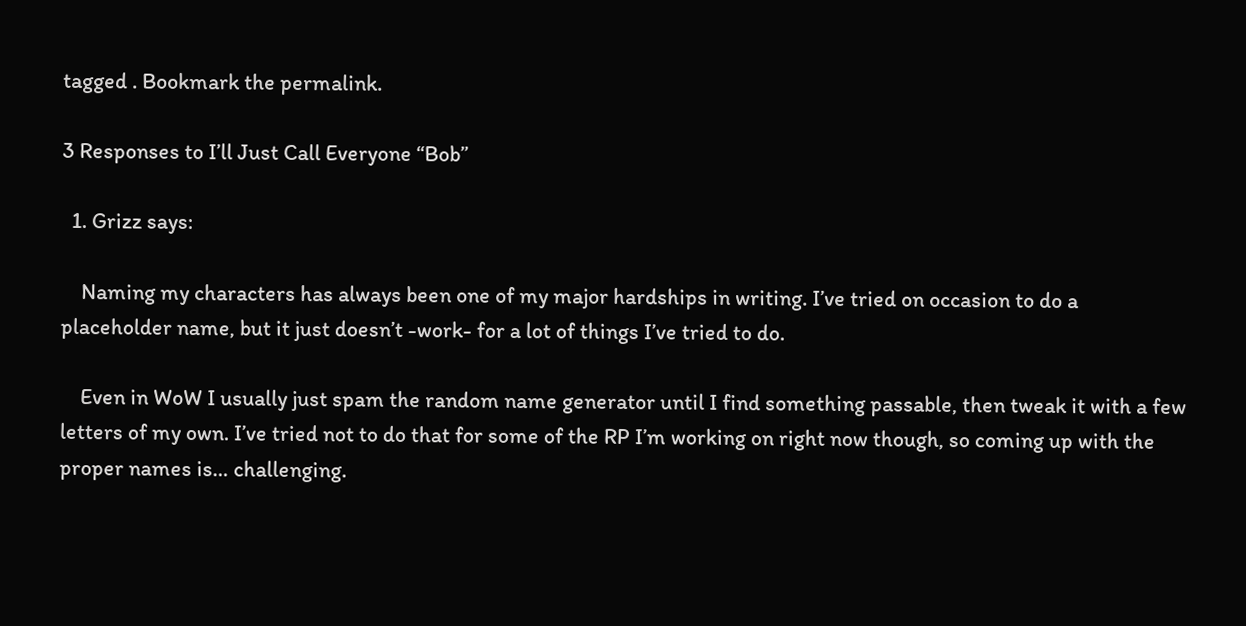tagged . Bookmark the permalink.

3 Responses to I’ll Just Call Everyone “Bob”

  1. Grizz says:

    Naming my characters has always been one of my major hardships in writing. I’ve tried on occasion to do a placeholder name, but it just doesn’t -work- for a lot of things I’ve tried to do.

    Even in WoW I usually just spam the random name generator until I find something passable, then tweak it with a few letters of my own. I’ve tried not to do that for some of the RP I’m working on right now though, so coming up with the proper names is… challenging.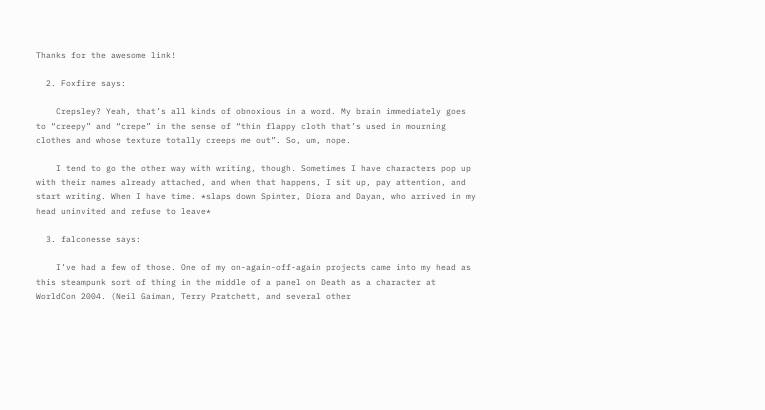Thanks for the awesome link!

  2. Foxfire says:

    Crepsley? Yeah, that’s all kinds of obnoxious in a word. My brain immediately goes to “creepy” and “crepe” in the sense of “thin flappy cloth that’s used in mourning clothes and whose texture totally creeps me out”. So, um, nope.

    I tend to go the other way with writing, though. Sometimes I have characters pop up with their names already attached, and when that happens, I sit up, pay attention, and start writing. When I have time. *slaps down Spinter, Diora and Dayan, who arrived in my head uninvited and refuse to leave*

  3. falconesse says:

    I’ve had a few of those. One of my on-again-off-again projects came into my head as this steampunk sort of thing in the middle of a panel on Death as a character at WorldCon 2004. (Neil Gaiman, Terry Pratchett, and several other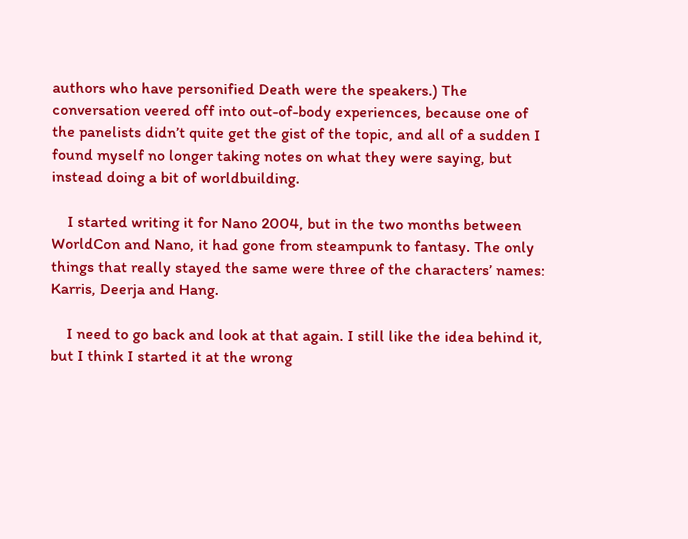authors who have personified Death were the speakers.) The conversation veered off into out-of-body experiences, because one of the panelists didn’t quite get the gist of the topic, and all of a sudden I found myself no longer taking notes on what they were saying, but instead doing a bit of worldbuilding.

    I started writing it for Nano 2004, but in the two months between WorldCon and Nano, it had gone from steampunk to fantasy. The only things that really stayed the same were three of the characters’ names: Karris, Deerja and Hang.

    I need to go back and look at that again. I still like the idea behind it, but I think I started it at the wrong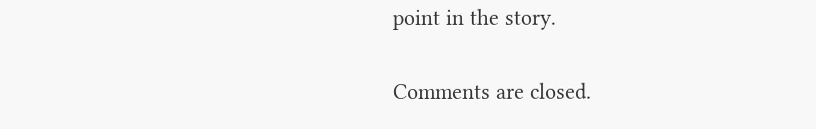point in the story.

Comments are closed.